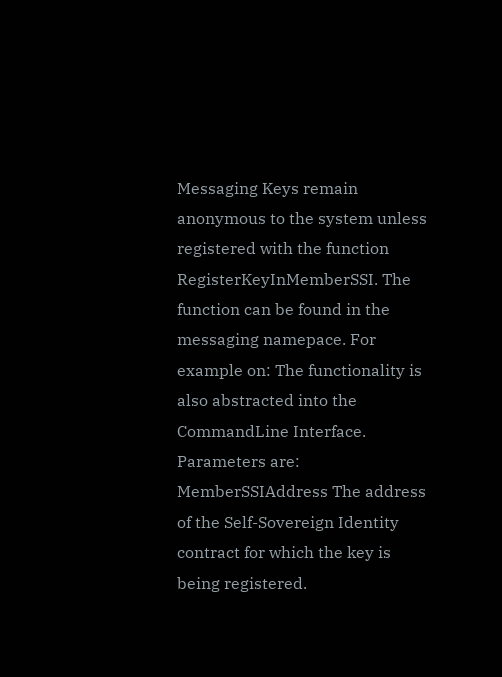Messaging Keys remain anonymous to the system unless registered with the function RegisterKeyInMemberSSI. The function can be found in the messaging namepace. For example on: The functionality is also abstracted into the CommandLine Interface. Parameters are: MemberSSIAddress The address of the Self-Sovereign Identity contract for which the key is being registered.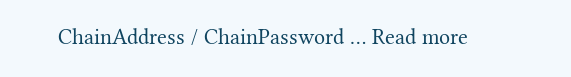ChainAddress / ChainPassword … Read more